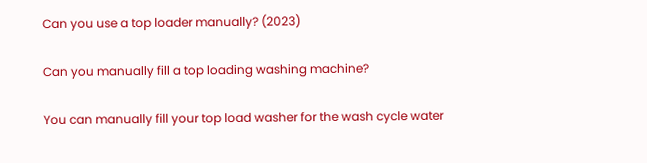Can you use a top loader manually? (2023)

Can you manually fill a top loading washing machine?

You can manually fill your top load washer for the wash cycle water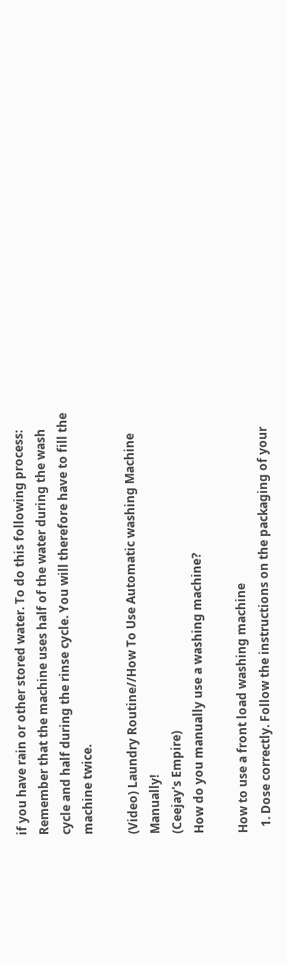if you have rain or other stored water. To do this following process: Remember that the machine uses half of the water during the wash cycle and half during the rinse cycle. You will therefore have to fill the machine twice.

(Video) Laundry Routine//How To Use Automatic washing Machine Manually!
(Ceejay's Empire)
How do you manually use a washing machine?

How to use a front load washing machine
  1. Dose correctly. Follow the instructions on the packaging of your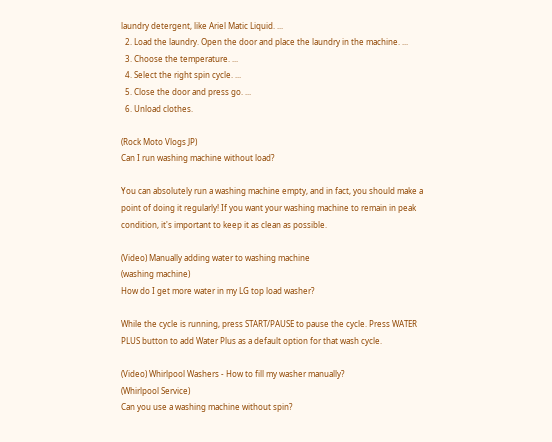laundry detergent, like Ariel Matic Liquid. ...
  2. Load the laundry. Open the door and place the laundry in the machine. ...
  3. Choose the temperature. ...
  4. Select the right spin cycle. ...
  5. Close the door and press go. ...
  6. Unload clothes.

(Rock Moto Vlogs JP)
Can I run washing machine without load?

You can absolutely run a washing machine empty, and in fact, you should make a point of doing it regularly! If you want your washing machine to remain in peak condition, it's important to keep it as clean as possible.

(Video) Manually adding water to washing machine
(washing machine)
How do I get more water in my LG top load washer?

While the cycle is running, press START/PAUSE to pause the cycle. Press WATER PLUS button to add Water Plus as a default option for that wash cycle.

(Video) Whirlpool Washers - How to fill my washer manually?
(Whirlpool Service)
Can you use a washing machine without spin?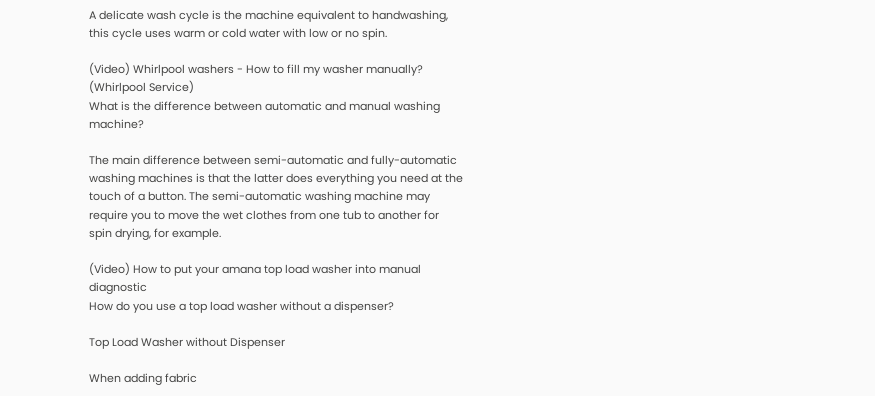A delicate wash cycle is the machine equivalent to handwashing, this cycle uses warm or cold water with low or no spin.

(Video) Whirlpool washers - How to fill my washer manually?
(Whirlpool Service)
What is the difference between automatic and manual washing machine?

The main difference between semi-automatic and fully-automatic washing machines is that the latter does everything you need at the touch of a button. The semi-automatic washing machine may require you to move the wet clothes from one tub to another for spin drying, for example.

(Video) How to put your amana top load washer into manual  diagnostic
How do you use a top load washer without a dispenser?

Top Load Washer without Dispenser

When adding fabric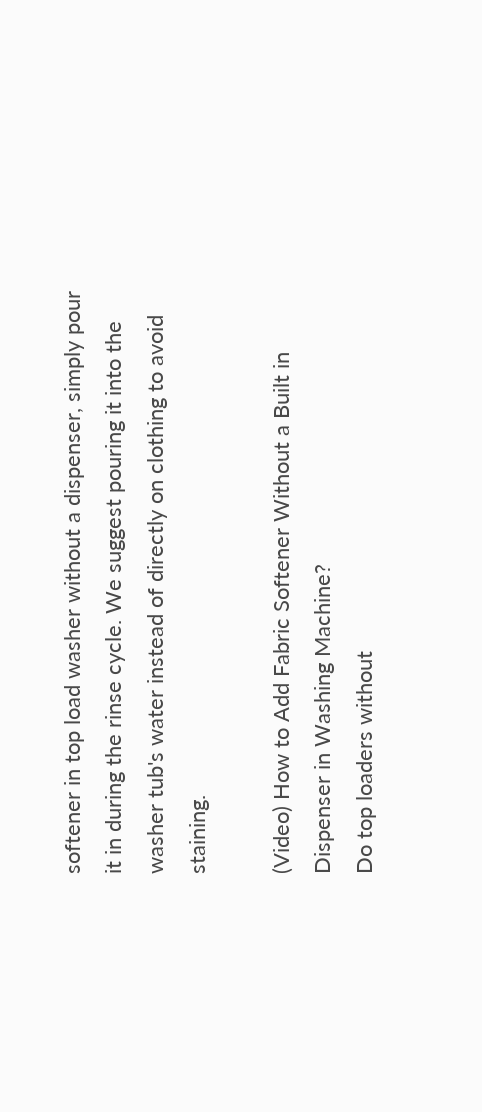softener in top load washer without a dispenser, simply pour it in during the rinse cycle. We suggest pouring it into the washer tub's water instead of directly on clothing to avoid staining.

(Video) How to Add Fabric Softener Without a Built in Dispenser in Washing Machine?
Do top loaders without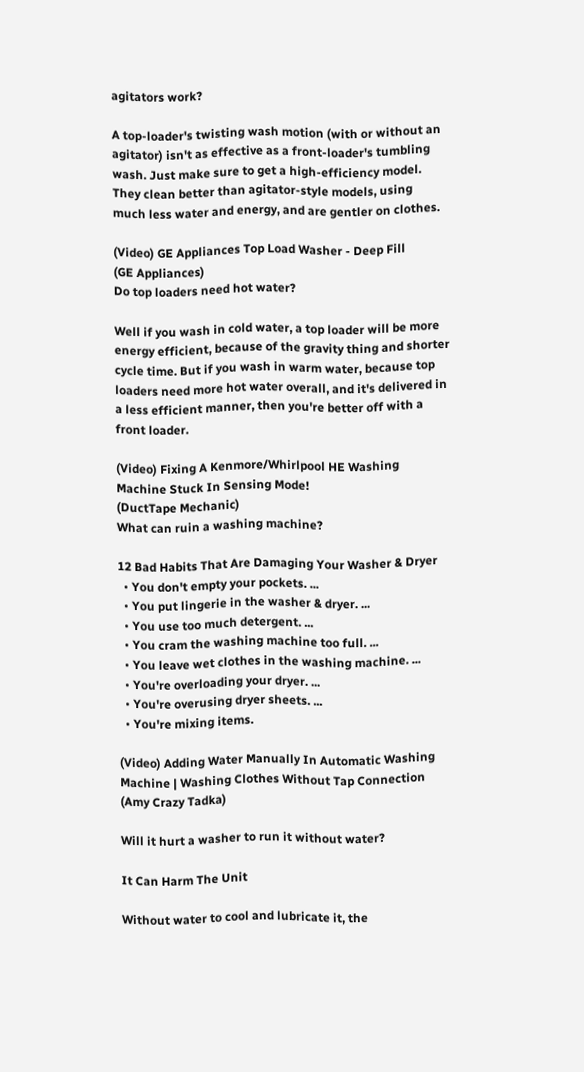agitators work?

A top-loader's twisting wash motion (with or without an agitator) isn't as effective as a front-loader's tumbling wash. Just make sure to get a high-efficiency model. They clean better than agitator-style models, using much less water and energy, and are gentler on clothes.

(Video) GE Appliances Top Load Washer - Deep Fill
(GE Appliances)
Do top loaders need hot water?

Well if you wash in cold water, a top loader will be more energy efficient, because of the gravity thing and shorter cycle time. But if you wash in warm water, because top loaders need more hot water overall, and it's delivered in a less efficient manner, then you're better off with a front loader.

(Video) Fixing A Kenmore/Whirlpool HE Washing Machine Stuck In Sensing Mode!
(DuctTape Mechanic)
What can ruin a washing machine?

12 Bad Habits That Are Damaging Your Washer & Dryer
  • You don't empty your pockets. ...
  • You put lingerie in the washer & dryer. ...
  • You use too much detergent. ...
  • You cram the washing machine too full. ...
  • You leave wet clothes in the washing machine. ...
  • You're overloading your dryer. ...
  • You're overusing dryer sheets. ...
  • You're mixing items.

(Video) Adding Water Manually In Automatic Washing Machine | Washing Clothes Without Tap Connection
(Amy Crazy Tadka)

Will it hurt a washer to run it without water?

It Can Harm The Unit

Without water to cool and lubricate it, the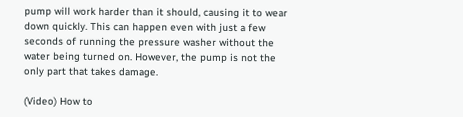pump will work harder than it should, causing it to wear down quickly. This can happen even with just a few seconds of running the pressure washer without the water being turned on. However, the pump is not the only part that takes damage.

(Video) How to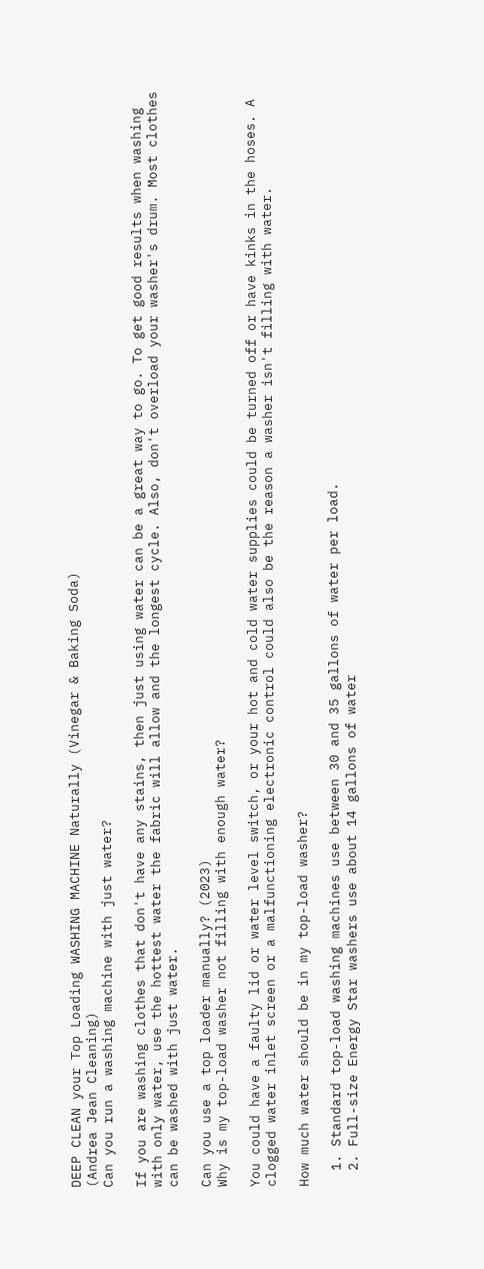DEEP CLEAN your Top Loading WASHING MACHINE Naturally (Vinegar & Baking Soda)
(Andrea Jean Cleaning)
Can you run a washing machine with just water?

If you are washing clothes that don't have any stains, then just using water can be a great way to go. To get good results when washing with only water, use the hottest water the fabric will allow and the longest cycle. Also, don't overload your washer's drum. Most clothes can be washed with just water.

Can you use a top loader manually? (2023)
Why is my top-load washer not filling with enough water?

You could have a faulty lid or water level switch, or your hot and cold water supplies could be turned off or have kinks in the hoses. A clogged water inlet screen or a malfunctioning electronic control could also be the reason a washer isn't filling with water.

How much water should be in my top-load washer?

  1. Standard top-load washing machines use between 30 and 35 gallons of water per load.
  2. Full-size Energy Star washers use about 14 gallons of water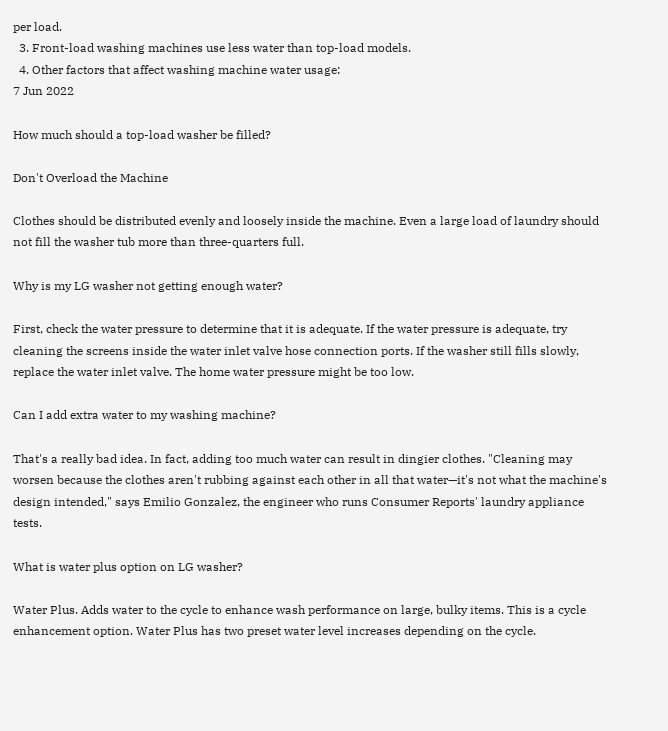per load.
  3. Front-load washing machines use less water than top-load models.
  4. Other factors that affect washing machine water usage:
7 Jun 2022

How much should a top-load washer be filled?

Don't Overload the Machine

Clothes should be distributed evenly and loosely inside the machine. Even a large load of laundry should not fill the washer tub more than three-quarters full.

Why is my LG washer not getting enough water?

First, check the water pressure to determine that it is adequate. If the water pressure is adequate, try cleaning the screens inside the water inlet valve hose connection ports. If the washer still fills slowly, replace the water inlet valve. The home water pressure might be too low.

Can I add extra water to my washing machine?

That's a really bad idea. In fact, adding too much water can result in dingier clothes. "Cleaning may worsen because the clothes aren't rubbing against each other in all that water—it's not what the machine's design intended," says Emilio Gonzalez, the engineer who runs Consumer Reports' laundry appliance tests.

What is water plus option on LG washer?

Water Plus. Adds water to the cycle to enhance wash performance on large, bulky items. This is a cycle enhancement option. Water Plus has two preset water level increases depending on the cycle.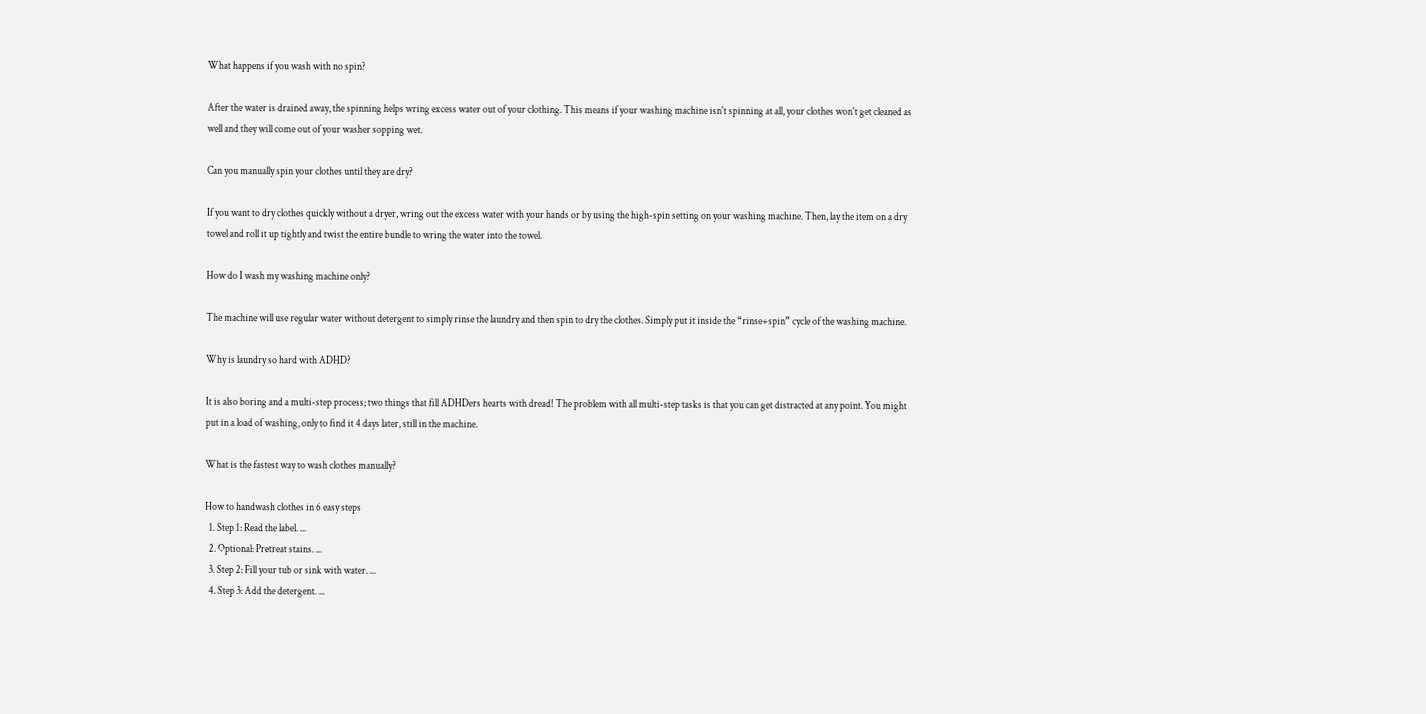What happens if you wash with no spin?

After the water is drained away, the spinning helps wring excess water out of your clothing. This means if your washing machine isn't spinning at all, your clothes won't get cleaned as well and they will come out of your washer sopping wet.

Can you manually spin your clothes until they are dry?

If you want to dry clothes quickly without a dryer, wring out the excess water with your hands or by using the high-spin setting on your washing machine. Then, lay the item on a dry towel and roll it up tightly and twist the entire bundle to wring the water into the towel.

How do I wash my washing machine only?

The machine will use regular water without detergent to simply rinse the laundry and then spin to dry the clothes. Simply put it inside the “rinse+spin” cycle of the washing machine.

Why is laundry so hard with ADHD?

It is also boring and a multi-step process; two things that fill ADHDers hearts with dread! The problem with all multi-step tasks is that you can get distracted at any point. You might put in a load of washing, only to find it 4 days later, still in the machine.

What is the fastest way to wash clothes manually?

How to handwash clothes in 6 easy steps
  1. Step 1: Read the label. ...
  2. Optional: Pretreat stains. ...
  3. Step 2: Fill your tub or sink with water. ...
  4. Step 3: Add the detergent. ...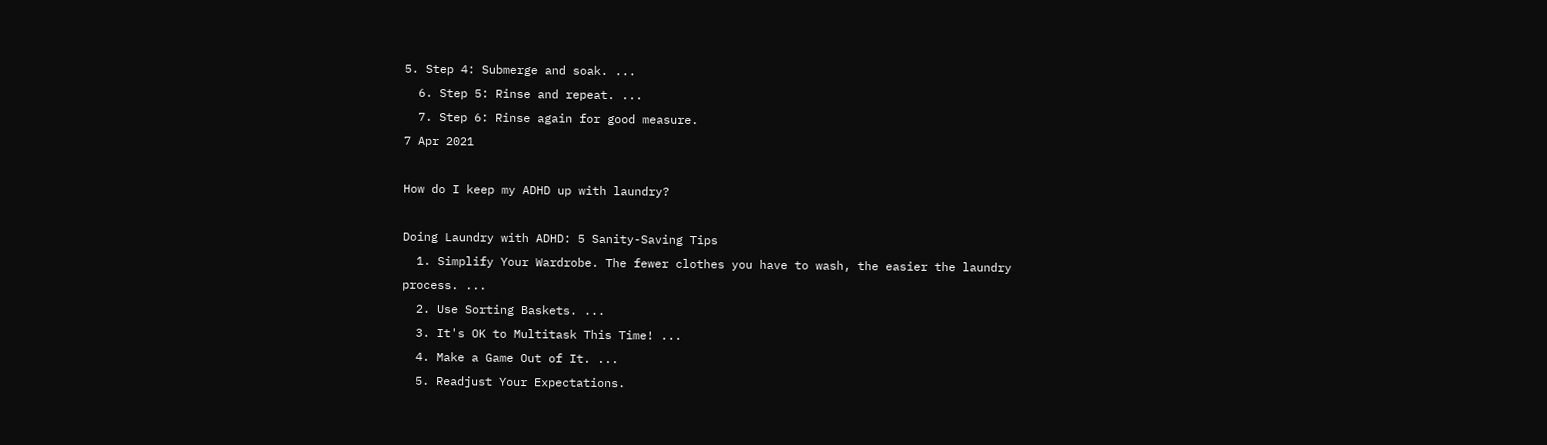5. Step 4: Submerge and soak. ...
  6. Step 5: Rinse and repeat. ...
  7. Step 6: Rinse again for good measure.
7 Apr 2021

How do I keep my ADHD up with laundry?

Doing Laundry with ADHD: 5 Sanity-Saving Tips
  1. Simplify Your Wardrobe. The fewer clothes you have to wash, the easier the laundry process. ...
  2. Use Sorting Baskets. ...
  3. It's OK to Multitask This Time! ...
  4. Make a Game Out of It. ...
  5. Readjust Your Expectations.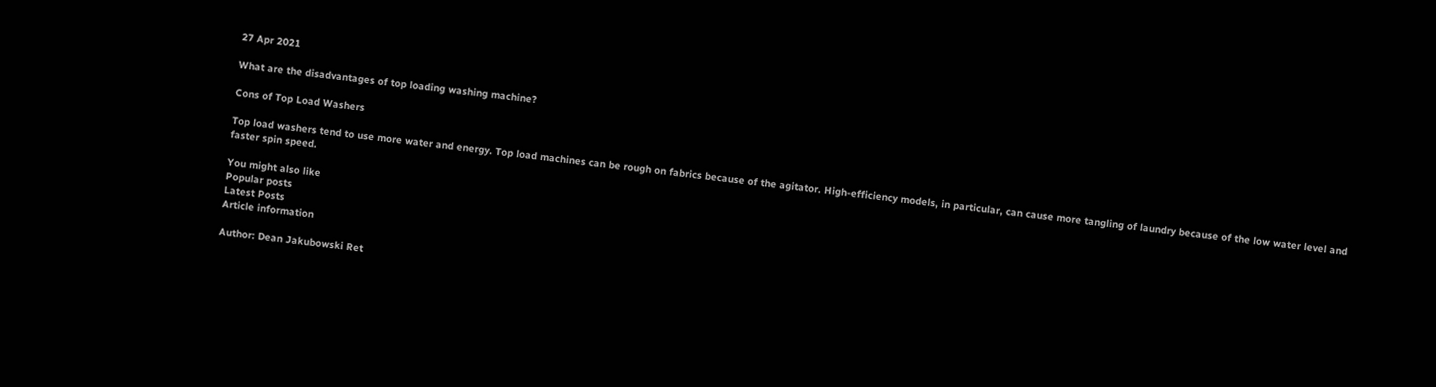27 Apr 2021

What are the disadvantages of top loading washing machine?

Cons of Top Load Washers

Top load washers tend to use more water and energy. Top load machines can be rough on fabrics because of the agitator. High-efficiency models, in particular, can cause more tangling of laundry because of the low water level and faster spin speed.

You might also like
Popular posts
Latest Posts
Article information

Author: Dean Jakubowski Ret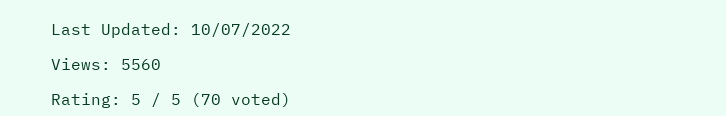Last Updated: 10/07/2022

Views: 5560

Rating: 5 / 5 (70 voted)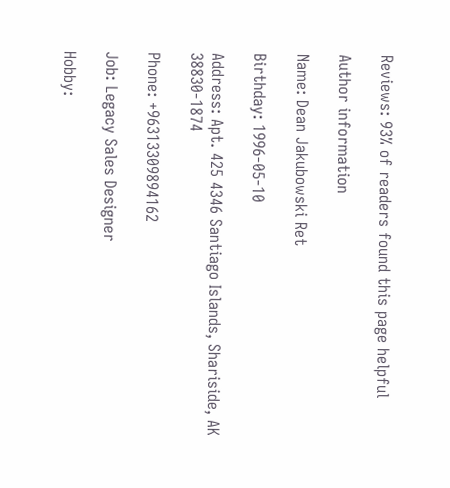Reviews: 93% of readers found this page helpful

Author information

Name: Dean Jakubowski Ret

Birthday: 1996-05-10

Address: Apt. 425 4346 Santiago Islands, Shariside, AK 38830-1874

Phone: +96313309894162

Job: Legacy Sales Designer

Hobby: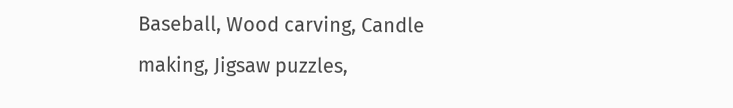Baseball, Wood carving, Candle making, Jigsaw puzzles,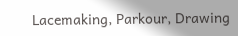Lacemaking, Parkour, Drawing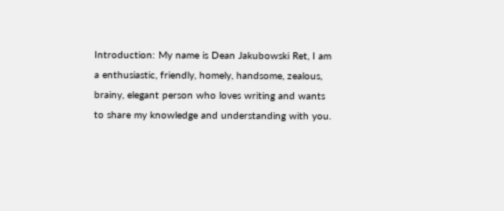Introduction: My name is Dean Jakubowski Ret, I am a enthusiastic, friendly, homely, handsome, zealous, brainy, elegant person who loves writing and wants to share my knowledge and understanding with you.